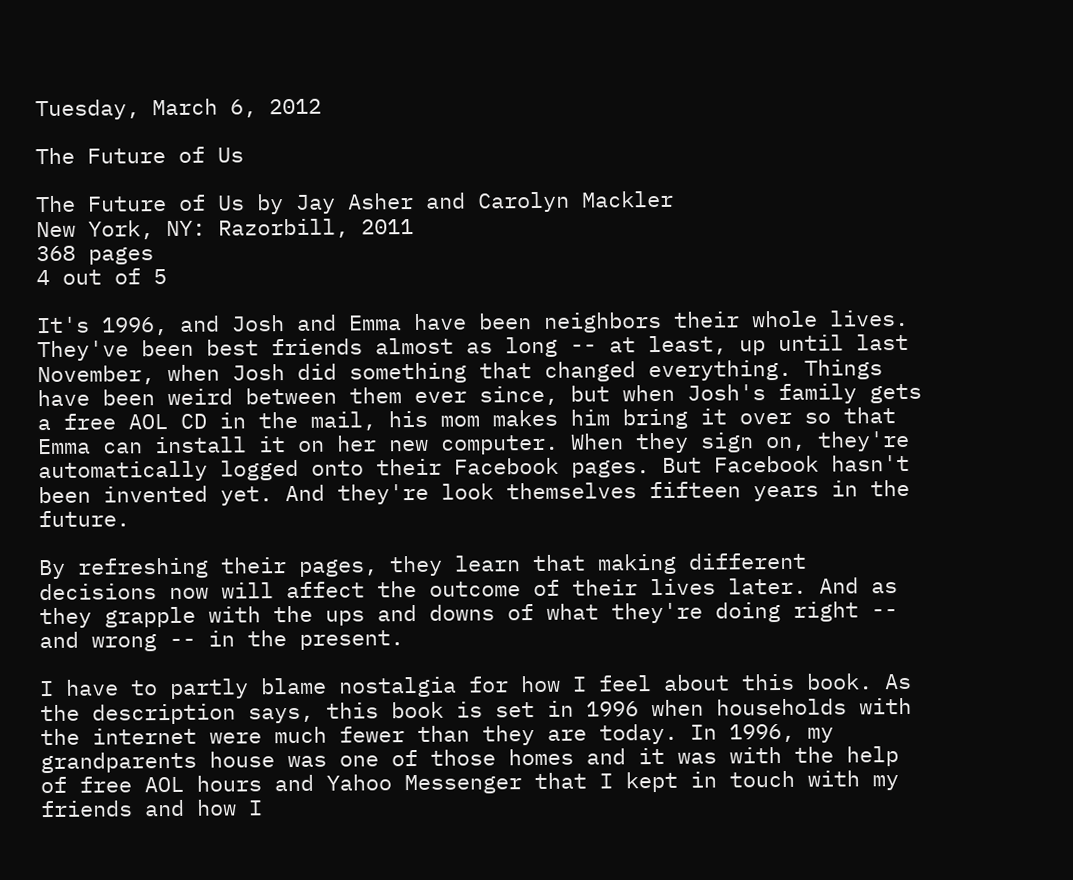Tuesday, March 6, 2012

The Future of Us

The Future of Us by Jay Asher and Carolyn Mackler
New York, NY: Razorbill, 2011
368 pages
4 out of 5

It's 1996, and Josh and Emma have been neighbors their whole lives. They've been best friends almost as long -- at least, up until last November, when Josh did something that changed everything. Things have been weird between them ever since, but when Josh's family gets a free AOL CD in the mail, his mom makes him bring it over so that Emma can install it on her new computer. When they sign on, they're automatically logged onto their Facebook pages. But Facebook hasn't been invented yet. And they're look themselves fifteen years in the future.

By refreshing their pages, they learn that making different decisions now will affect the outcome of their lives later. And as they grapple with the ups and downs of what they're doing right -- and wrong -- in the present.

I have to partly blame nostalgia for how I feel about this book. As the description says, this book is set in 1996 when households with the internet were much fewer than they are today. In 1996, my grandparents house was one of those homes and it was with the help of free AOL hours and Yahoo Messenger that I kept in touch with my friends and how I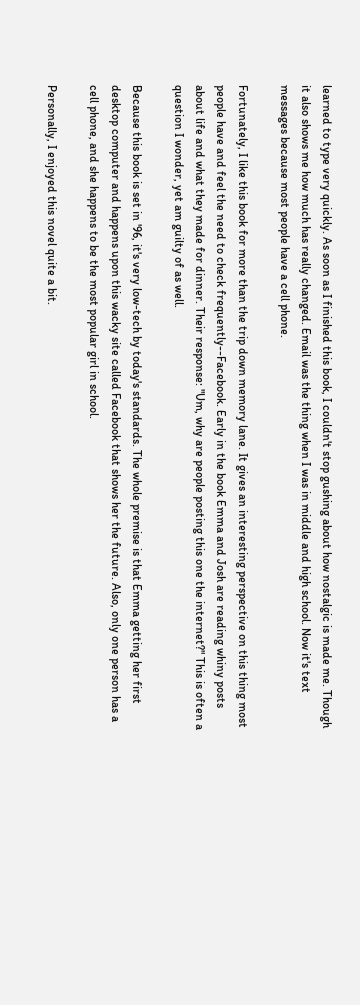learned to type very quickly. As soon as I finished this book, I couldn't stop gushing about how nostalgic is made me. Though it also shows me how much has really changed. Email was the thing when I was in middle and high school. Now it's text messages because most people have a cell phone.

Fortunately, I like this book for more than the trip down memory lane. It gives an interesting perspective on this thing most people have and feel the need to check frequently--Facebook. Early in the book Emma and Josh are reading whiny posts about life and what they made for dinner. Their response: "Um, why are people posting this one the internet?" This is often a question I wonder, yet am guilty of as well.

Because this book is set in '96, it's very low-tech by today's standards. The whole premise is that Emma getting her first desktop computer and happens upon this wacky site called Facebook that shows her the future. Also, only one person has a cell phone, and she happens to be the most popular girl in school.

Personally, I enjoyed this novel quite a bit.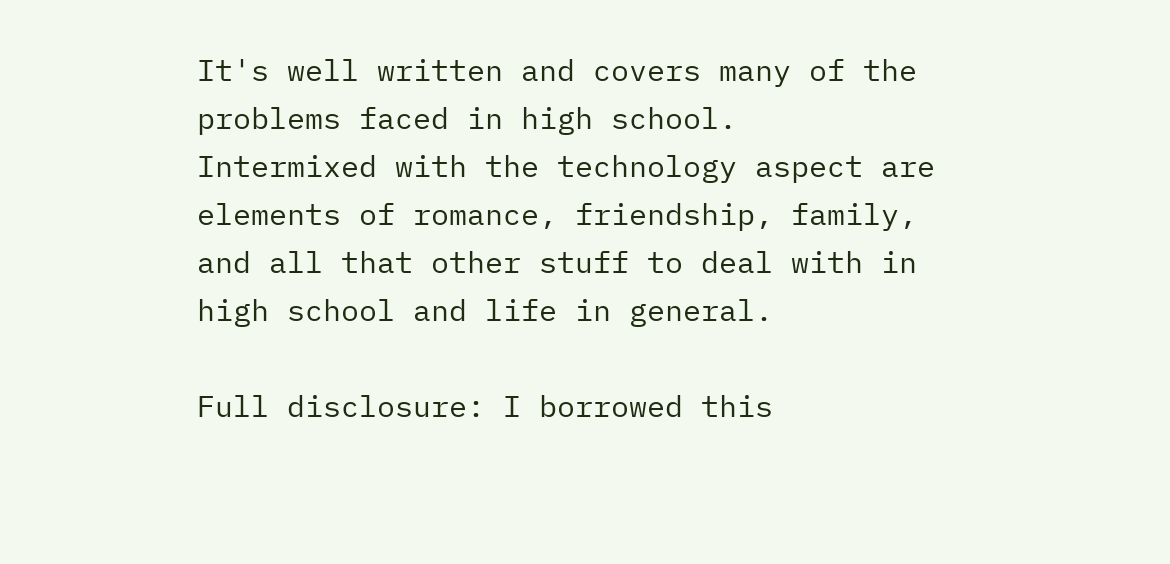It's well written and covers many of the problems faced in high school.  Intermixed with the technology aspect are elements of romance, friendship, family, and all that other stuff to deal with in high school and life in general.

Full disclosure: I borrowed this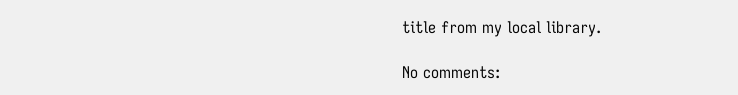title from my local library.

No comments: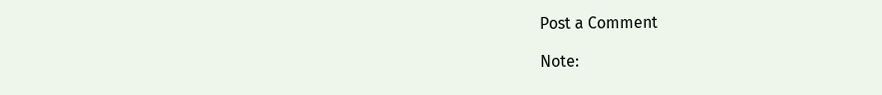Post a Comment

Note: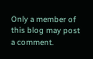Only a member of this blog may post a comment.